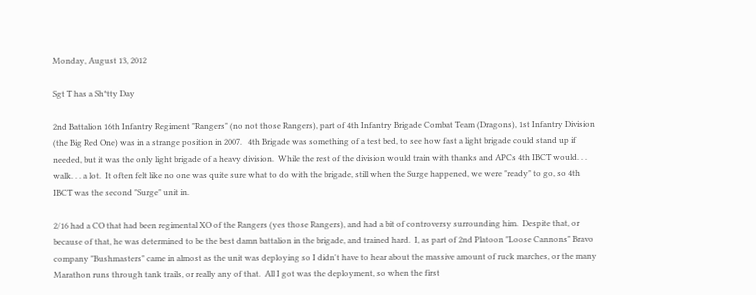Monday, August 13, 2012

Sgt T has a Sh*tty Day

2nd Battalion 16th Infantry Regiment "Rangers" (no not those Rangers), part of 4th Infantry Brigade Combat Team (Dragons), 1st Infantry Division (the Big Red One) was in a strange position in 2007.   4th Brigade was something of a test bed, to see how fast a light brigade could stand up if needed, but it was the only light brigade of a heavy division.  While the rest of the division would train with thanks and APCs 4th IBCT would. . . walk. . . a lot.  It often felt like no one was quite sure what to do with the brigade, still when the Surge happened, we were "ready" to go, so 4th IBCT was the second "Surge" unit in.

2/16 had a CO that had been regimental XO of the Rangers (yes those Rangers), and had a bit of controversy surrounding him.  Despite that, or because of that, he was determined to be the best damn battalion in the brigade, and trained hard.  I, as part of 2nd Platoon "Loose Cannons" Bravo company "Bushmasters" came in almost as the unit was deploying so I didn't have to hear about the massive amount of ruck marches, or the many Marathon runs through tank trails, or really any of that.  All I got was the deployment, so when the first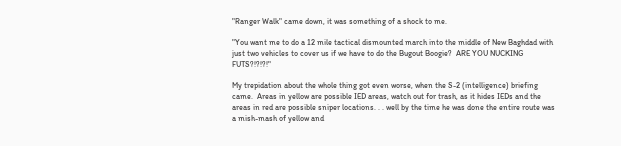"Ranger Walk" came down, it was something of a shock to me.

"You want me to do a 12 mile tactical dismounted march into the middle of New Baghdad with just two vehicles to cover us if we have to do the Bugout Boogie?  ARE YOU NUCKING FUTS?!?!?!"

My trepidation about the whole thing got even worse, when the S-2 (intelligence) briefing came.  Areas in yellow are possible IED areas, watch out for trash, as it hides IEDs and the areas in red are possible sniper locations. . . well by the time he was done the entire route was a mish-mash of yellow and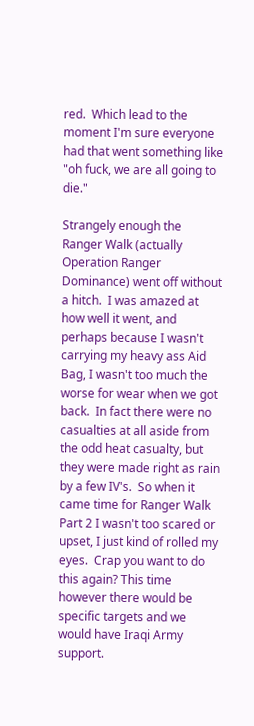red.  Which lead to the moment I'm sure everyone had that went something like "oh fuck, we are all going to die."

Strangely enough the Ranger Walk (actually Operation Ranger Dominance) went off without a hitch.  I was amazed at how well it went, and perhaps because I wasn't carrying my heavy ass Aid Bag, I wasn't too much the worse for wear when we got back.  In fact there were no casualties at all aside from the odd heat casualty, but they were made right as rain by a few IV's.  So when it came time for Ranger Walk Part 2 I wasn't too scared or upset, I just kind of rolled my eyes.  Crap you want to do this again? This time however there would be specific targets and we would have Iraqi Army support.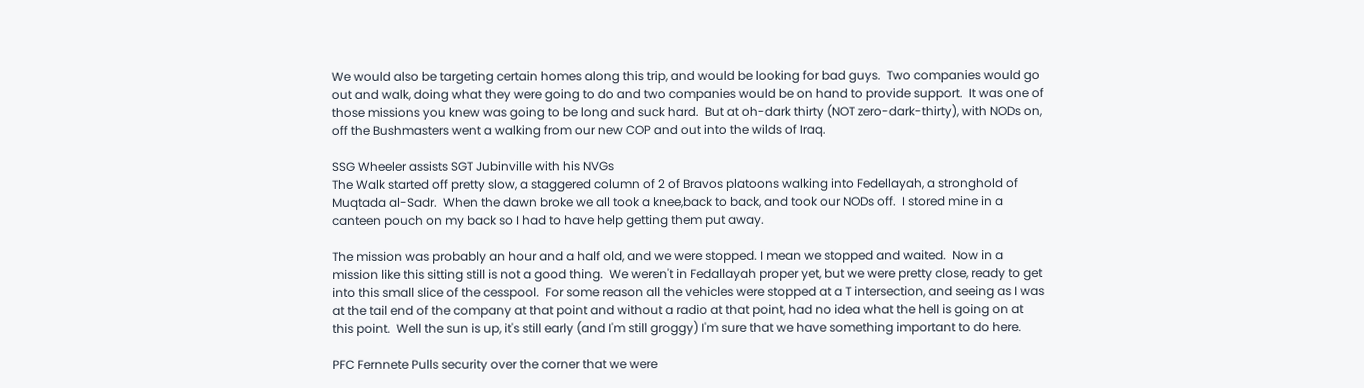We would also be targeting certain homes along this trip, and would be looking for bad guys.  Two companies would go out and walk, doing what they were going to do and two companies would be on hand to provide support.  It was one of those missions you knew was going to be long and suck hard.  But at oh-dark thirty (NOT zero-dark-thirty), with NODs on, off the Bushmasters went a walking from our new COP and out into the wilds of Iraq.

SSG Wheeler assists SGT Jubinville with his NVGs
The Walk started off pretty slow, a staggered column of 2 of Bravos platoons walking into Fedellayah, a stronghold of Muqtada al-Sadr.  When the dawn broke we all took a knee,back to back, and took our NODs off.  I stored mine in a canteen pouch on my back so I had to have help getting them put away.

The mission was probably an hour and a half old, and we were stopped. I mean we stopped and waited.  Now in a mission like this sitting still is not a good thing.  We weren't in Fedallayah proper yet, but we were pretty close, ready to get into this small slice of the cesspool.  For some reason all the vehicles were stopped at a T intersection, and seeing as I was at the tail end of the company at that point and without a radio at that point, had no idea what the hell is going on at this point.  Well the sun is up, it's still early (and I'm still groggy) I'm sure that we have something important to do here.

PFC Fernnete Pulls security over the corner that we were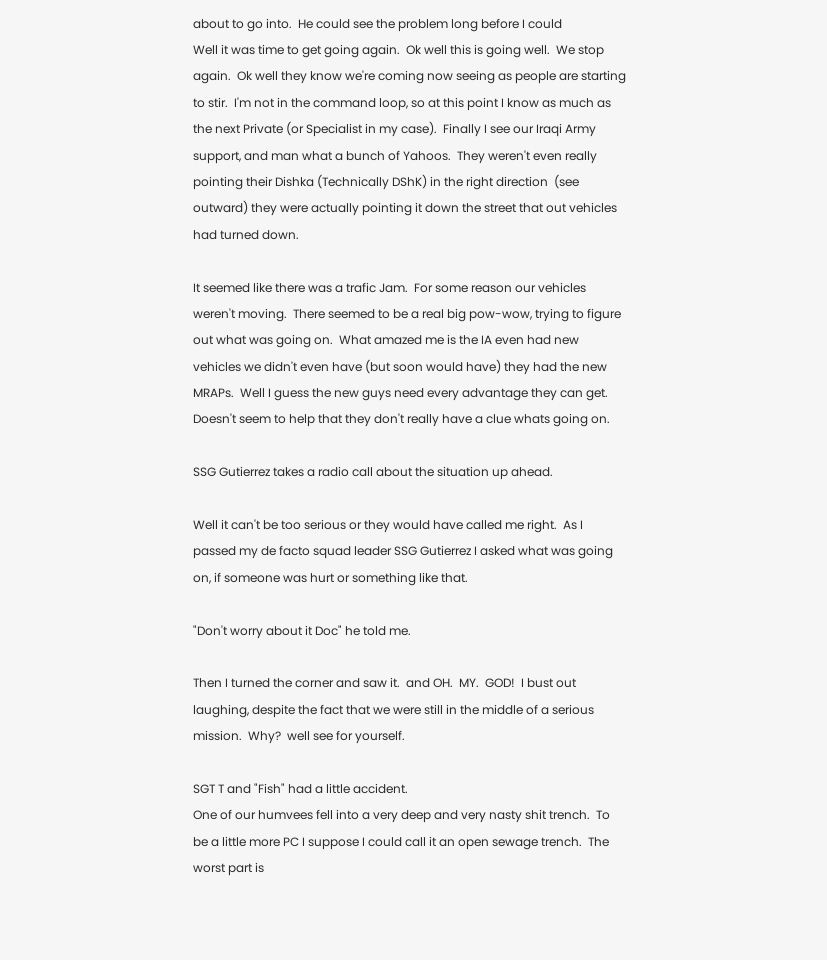about to go into.  He could see the problem long before I could
Well it was time to get going again.  Ok well this is going well.  We stop again.  Ok well they know we're coming now seeing as people are starting to stir.  I'm not in the command loop, so at this point I know as much as the next Private (or Specialist in my case).  Finally I see our Iraqi Army support, and man what a bunch of Yahoos.  They weren't even really pointing their Dishka (Technically DShK) in the right direction  (see outward) they were actually pointing it down the street that out vehicles had turned down.

It seemed like there was a trafic Jam.  For some reason our vehicles weren't moving.  There seemed to be a real big pow-wow, trying to figure out what was going on.  What amazed me is the IA even had new vehicles we didn't even have (but soon would have) they had the new MRAPs.  Well I guess the new guys need every advantage they can get.  Doesn't seem to help that they don't really have a clue whats going on.

SSG Gutierrez takes a radio call about the situation up ahead.

Well it can't be too serious or they would have called me right.  As I passed my de facto squad leader SSG Gutierrez I asked what was going on, if someone was hurt or something like that.

"Don't worry about it Doc" he told me.

Then I turned the corner and saw it.  and OH.  MY.  GOD!  I bust out laughing, despite the fact that we were still in the middle of a serious mission.  Why?  well see for yourself.

SGT T and "Fish" had a little accident.
One of our humvees fell into a very deep and very nasty shit trench.  To be a little more PC I suppose I could call it an open sewage trench.  The worst part is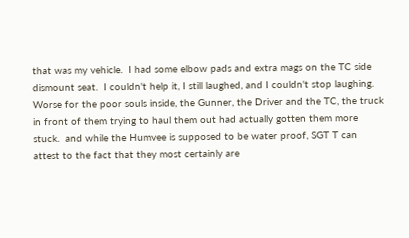that was my vehicle.  I had some elbow pads and extra mags on the TC side dismount seat.  I couldn't help it, I still laughed, and I couldn't stop laughing.  Worse for the poor souls inside, the Gunner, the Driver and the TC, the truck in front of them trying to haul them out had actually gotten them more stuck.  and while the Humvee is supposed to be water proof, SGT T can attest to the fact that they most certainly are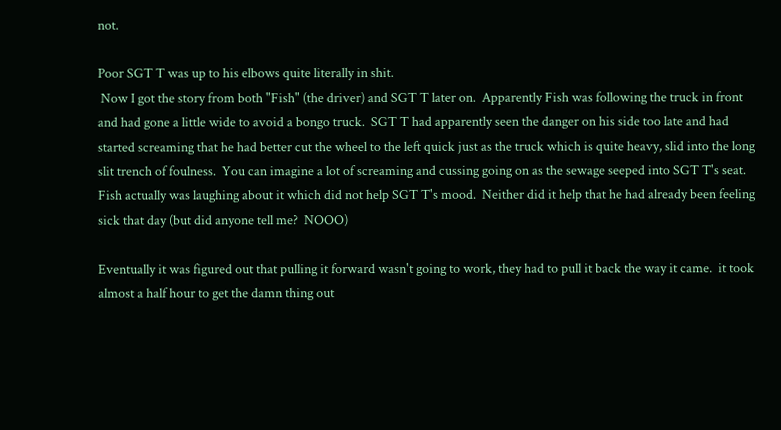not.

Poor SGT T was up to his elbows quite literally in shit.
 Now I got the story from both "Fish" (the driver) and SGT T later on.  Apparently Fish was following the truck in front and had gone a little wide to avoid a bongo truck.  SGT T had apparently seen the danger on his side too late and had started screaming that he had better cut the wheel to the left quick just as the truck which is quite heavy, slid into the long slit trench of foulness.  You can imagine a lot of screaming and cussing going on as the sewage seeped into SGT T's seat.  Fish actually was laughing about it which did not help SGT T's mood.  Neither did it help that he had already been feeling sick that day (but did anyone tell me?  NOOO)

Eventually it was figured out that pulling it forward wasn't going to work, they had to pull it back the way it came.  it took almost a half hour to get the damn thing out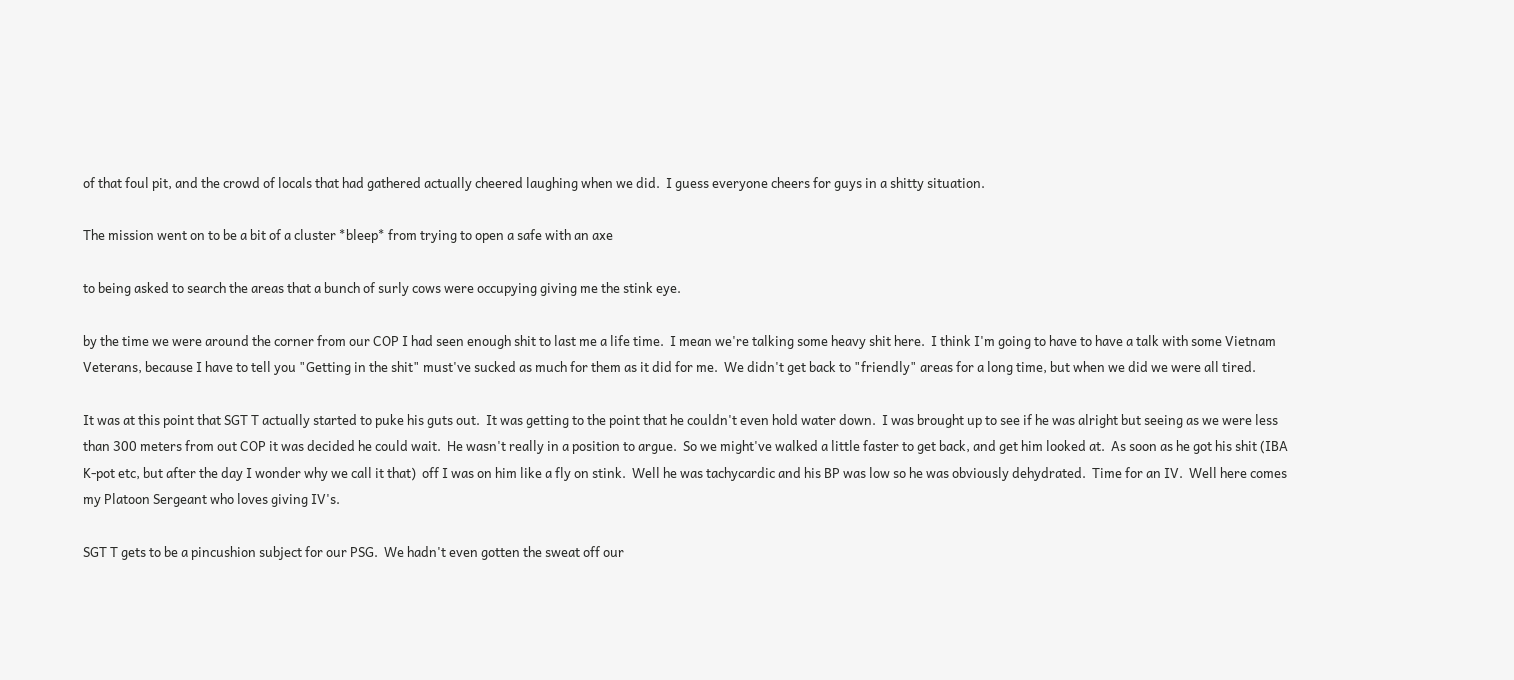of that foul pit, and the crowd of locals that had gathered actually cheered laughing when we did.  I guess everyone cheers for guys in a shitty situation.

The mission went on to be a bit of a cluster *bleep* from trying to open a safe with an axe

to being asked to search the areas that a bunch of surly cows were occupying giving me the stink eye.

by the time we were around the corner from our COP I had seen enough shit to last me a life time.  I mean we're talking some heavy shit here.  I think I'm going to have to have a talk with some Vietnam Veterans, because I have to tell you "Getting in the shit" must've sucked as much for them as it did for me.  We didn't get back to "friendly" areas for a long time, but when we did we were all tired.

It was at this point that SGT T actually started to puke his guts out.  It was getting to the point that he couldn't even hold water down.  I was brought up to see if he was alright but seeing as we were less than 300 meters from out COP it was decided he could wait.  He wasn't really in a position to argue.  So we might've walked a little faster to get back, and get him looked at.  As soon as he got his shit (IBA K-pot etc, but after the day I wonder why we call it that)  off I was on him like a fly on stink.  Well he was tachycardic and his BP was low so he was obviously dehydrated.  Time for an IV.  Well here comes my Platoon Sergeant who loves giving IV's.

SGT T gets to be a pincushion subject for our PSG.  We hadn't even gotten the sweat off our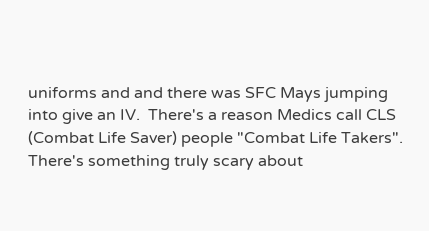uniforms and and there was SFC Mays jumping into give an IV.  There's a reason Medics call CLS (Combat Life Saver) people "Combat Life Takers".  There's something truly scary about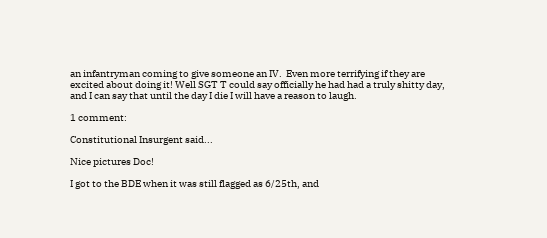an infantryman coming to give someone an IV.  Even more terrifying if they are excited about doing it! Well SGT T could say officially he had had a truly shitty day, and I can say that until the day I die I will have a reason to laugh.

1 comment:

Constitutional Insurgent said...

Nice pictures Doc!

I got to the BDE when it was still flagged as 6/25th, and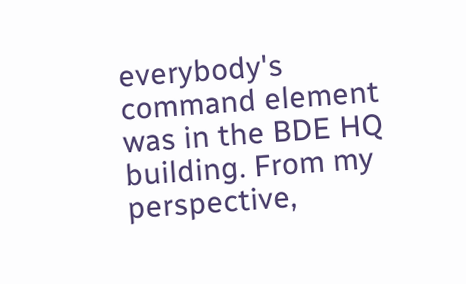everybody's command element was in the BDE HQ building. From my perspective,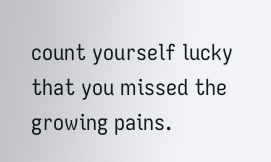count yourself lucky that you missed the growing pains.